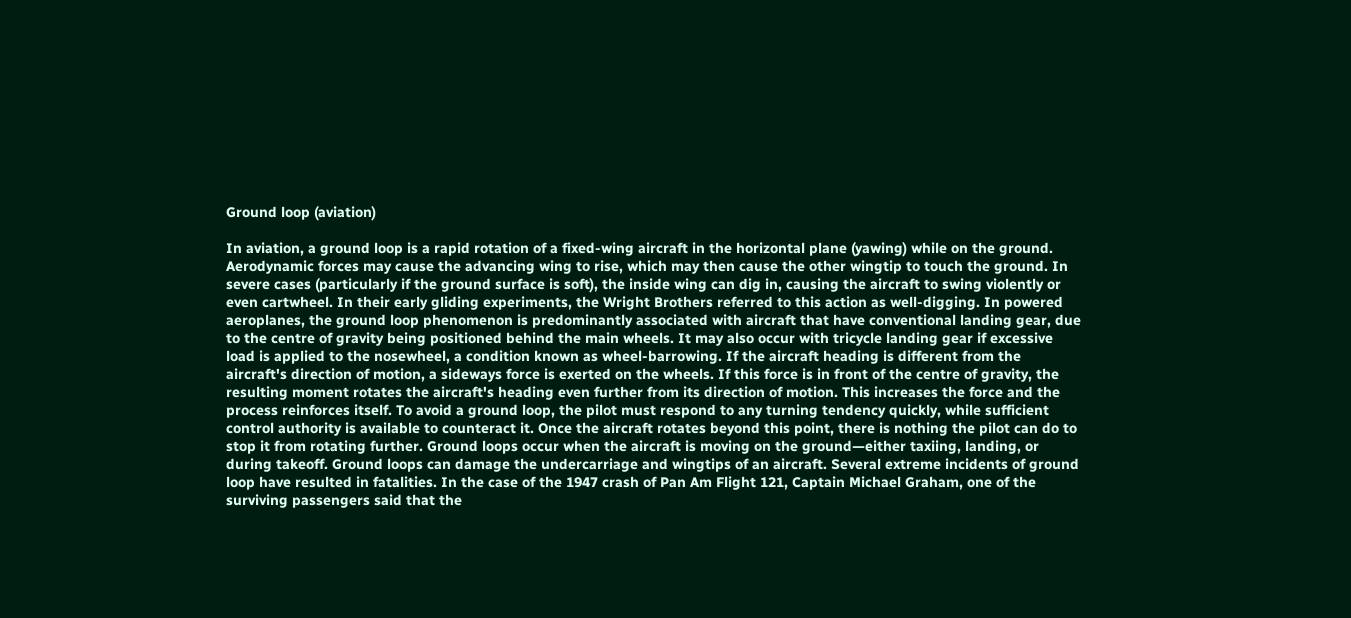Ground loop (aviation)

In aviation, a ground loop is a rapid rotation of a fixed-wing aircraft in the horizontal plane (yawing) while on the ground. Aerodynamic forces may cause the advancing wing to rise, which may then cause the other wingtip to touch the ground. In severe cases (particularly if the ground surface is soft), the inside wing can dig in, causing the aircraft to swing violently or even cartwheel. In their early gliding experiments, the Wright Brothers referred to this action as well-digging. In powered aeroplanes, the ground loop phenomenon is predominantly associated with aircraft that have conventional landing gear, due to the centre of gravity being positioned behind the main wheels. It may also occur with tricycle landing gear if excessive load is applied to the nosewheel, a condition known as wheel-barrowing. If the aircraft heading is different from the aircraft's direction of motion, a sideways force is exerted on the wheels. If this force is in front of the centre of gravity, the resulting moment rotates the aircraft's heading even further from its direction of motion. This increases the force and the process reinforces itself. To avoid a ground loop, the pilot must respond to any turning tendency quickly, while sufficient control authority is available to counteract it. Once the aircraft rotates beyond this point, there is nothing the pilot can do to stop it from rotating further. Ground loops occur when the aircraft is moving on the ground—either taxiing, landing, or during takeoff. Ground loops can damage the undercarriage and wingtips of an aircraft. Several extreme incidents of ground loop have resulted in fatalities. In the case of the 1947 crash of Pan Am Flight 121, Captain Michael Graham, one of the surviving passengers said that the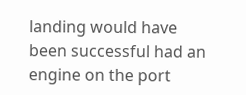landing would have been successful had an engine on the port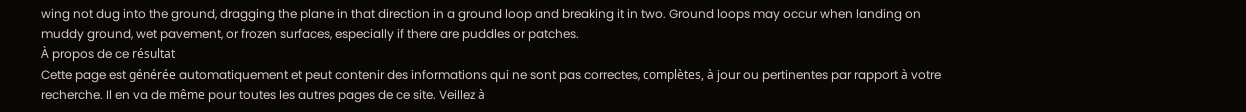wing not dug into the ground, dragging the plane in that direction in a ground loop and breaking it in two. Ground loops may occur when landing on muddy ground, wet pavement, or frozen surfaces, especially if there are puddles or patches.
À propos de ce résultat
Cette page est générée automatiquement et peut contenir des informations qui ne sont pas correctes, complètes, à jour ou pertinentes par rapport à votre recherche. Il en va de même pour toutes les autres pages de ce site. Veillez à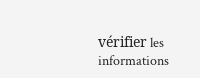vérifier les informations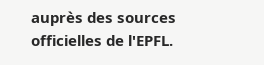auprès des sources officielles de l'EPFL.